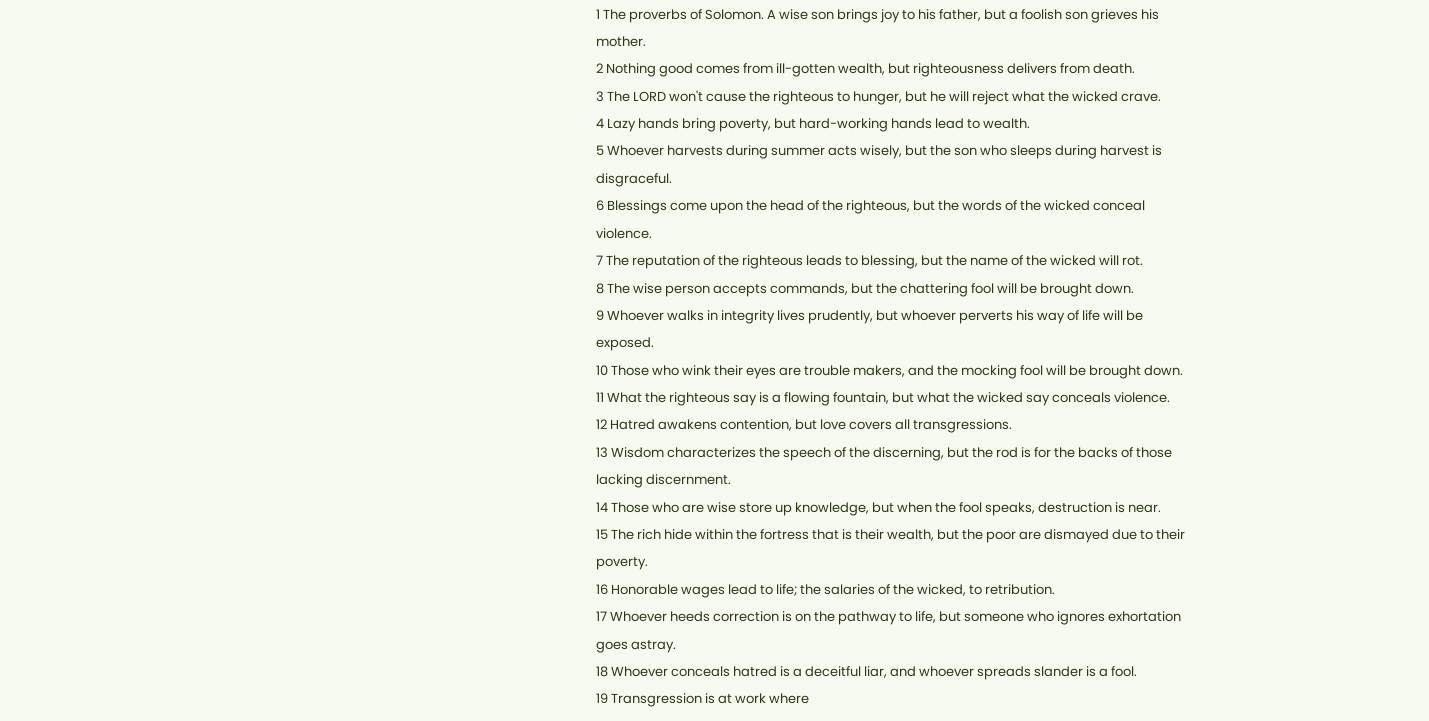1 The proverbs of Solomon. A wise son brings joy to his father, but a foolish son grieves his mother.
2 Nothing good comes from ill-gotten wealth, but righteousness delivers from death.
3 The LORD won't cause the righteous to hunger, but he will reject what the wicked crave.
4 Lazy hands bring poverty, but hard-working hands lead to wealth.
5 Whoever harvests during summer acts wisely, but the son who sleeps during harvest is disgraceful.
6 Blessings come upon the head of the righteous, but the words of the wicked conceal violence.
7 The reputation of the righteous leads to blessing, but the name of the wicked will rot.
8 The wise person accepts commands, but the chattering fool will be brought down.
9 Whoever walks in integrity lives prudently, but whoever perverts his way of life will be exposed.
10 Those who wink their eyes are trouble makers, and the mocking fool will be brought down.
11 What the righteous say is a flowing fountain, but what the wicked say conceals violence.
12 Hatred awakens contention, but love covers all transgressions.
13 Wisdom characterizes the speech of the discerning, but the rod is for the backs of those lacking discernment.
14 Those who are wise store up knowledge, but when the fool speaks, destruction is near.
15 The rich hide within the fortress that is their wealth, but the poor are dismayed due to their poverty.
16 Honorable wages lead to life; the salaries of the wicked, to retribution.
17 Whoever heeds correction is on the pathway to life, but someone who ignores exhortation goes astray.
18 Whoever conceals hatred is a deceitful liar, and whoever spreads slander is a fool.
19 Transgression is at work where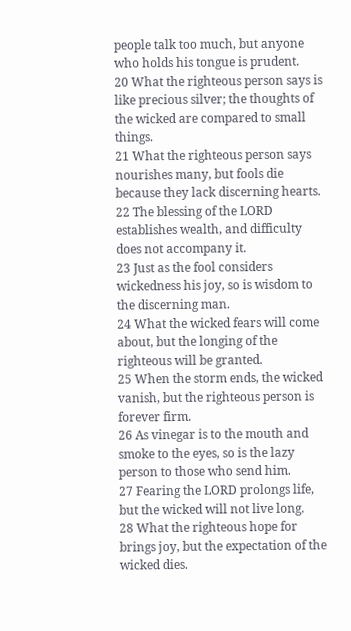people talk too much, but anyone who holds his tongue is prudent.
20 What the righteous person says is like precious silver; the thoughts of the wicked are compared to small things.
21 What the righteous person says nourishes many, but fools die because they lack discerning hearts.
22 The blessing of the LORD establishes wealth, and difficulty does not accompany it.
23 Just as the fool considers wickedness his joy, so is wisdom to the discerning man.
24 What the wicked fears will come about, but the longing of the righteous will be granted.
25 When the storm ends, the wicked vanish, but the righteous person is forever firm.
26 As vinegar is to the mouth and smoke to the eyes, so is the lazy person to those who send him.
27 Fearing the LORD prolongs life, but the wicked will not live long.
28 What the righteous hope for brings joy, but the expectation of the wicked dies.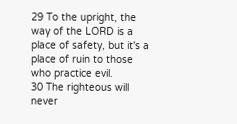29 To the upright, the way of the LORD is a place of safety, but it's a place of ruin to those who practice evil.
30 The righteous will never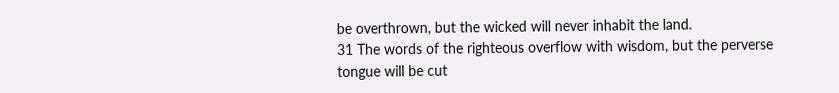be overthrown, but the wicked will never inhabit the land.
31 The words of the righteous overflow with wisdom, but the perverse tongue will be cut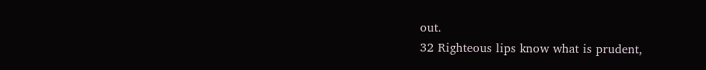out.
32 Righteous lips know what is prudent,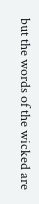but the words of the wicked are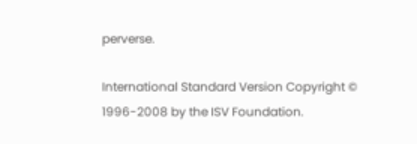perverse.

International Standard Version Copyright © 1996-2008 by the ISV Foundation.